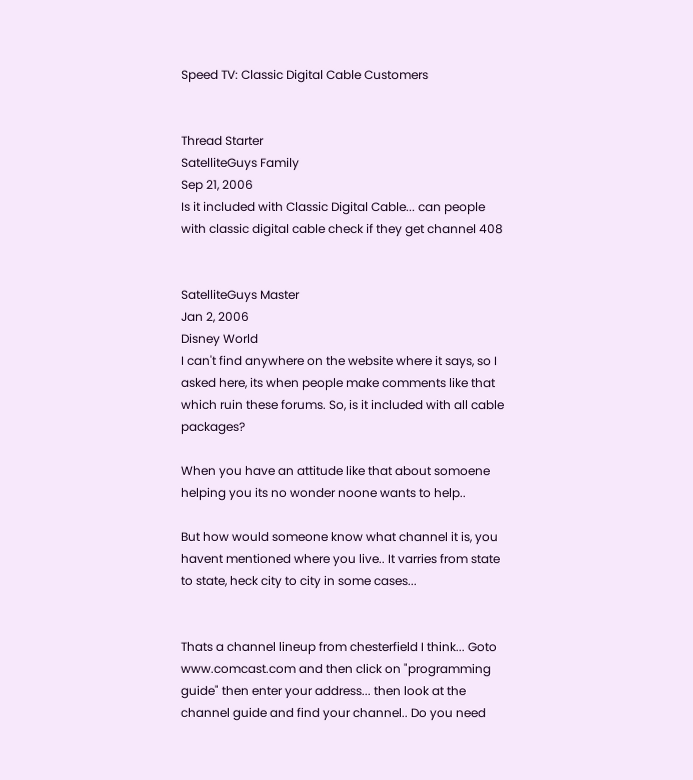Speed TV: Classic Digital Cable Customers


Thread Starter
SatelliteGuys Family
Sep 21, 2006
Is it included with Classic Digital Cable... can people with classic digital cable check if they get channel 408


SatelliteGuys Master
Jan 2, 2006
Disney World
I can't find anywhere on the website where it says, so I asked here, its when people make comments like that which ruin these forums. So, is it included with all cable packages?

When you have an attitude like that about somoene helping you its no wonder noone wants to help..

But how would someone know what channel it is, you havent mentioned where you live.. It varries from state to state, heck city to city in some cases...


Thats a channel lineup from chesterfield I think... Goto www.comcast.com and then click on "programming guide" then enter your address... then look at the channel guide and find your channel.. Do you need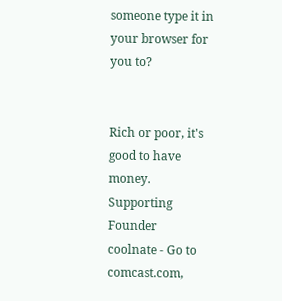someone type it in your browser for you to?


Rich or poor, it's good to have money.
Supporting Founder
coolnate - Go to comcast.com,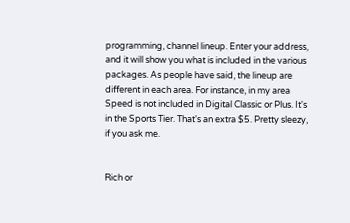programming, channel lineup. Enter your address, and it will show you what is included in the various packages. As people have said, the lineup are different in each area. For instance, in my area Speed is not included in Digital Classic or Plus. It's in the Sports Tier. That's an extra $5. Pretty sleezy, if you ask me.


Rich or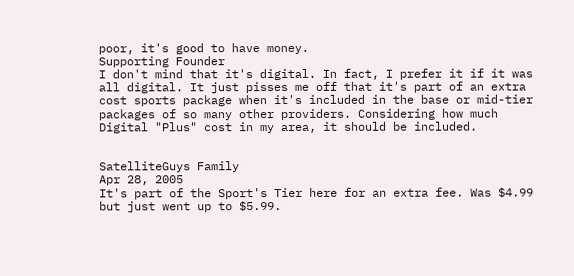poor, it's good to have money.
Supporting Founder
I don't mind that it's digital. In fact, I prefer it if it was all digital. It just pisses me off that it's part of an extra cost sports package when it's included in the base or mid-tier packages of so many other providers. Considering how much Digital "Plus" cost in my area, it should be included.


SatelliteGuys Family
Apr 28, 2005
It's part of the Sport's Tier here for an extra fee. Was $4.99 but just went up to $5.99.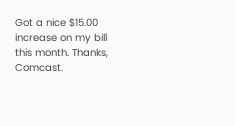Got a nice $15.00 increase on my bill this month. Thanks, Comcast.